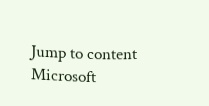Jump to content
Microsoft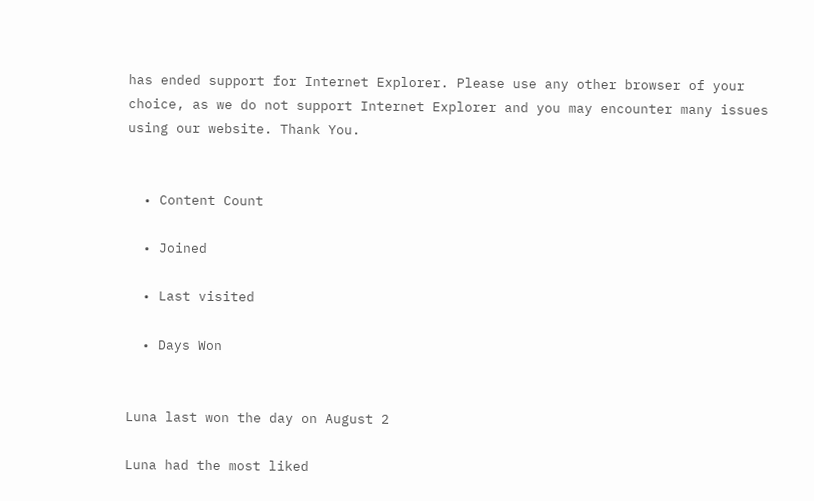has ended support for Internet Explorer. Please use any other browser of your choice, as we do not support Internet Explorer and you may encounter many issues using our website. Thank You.


  • Content Count

  • Joined

  • Last visited

  • Days Won


Luna last won the day on August 2

Luna had the most liked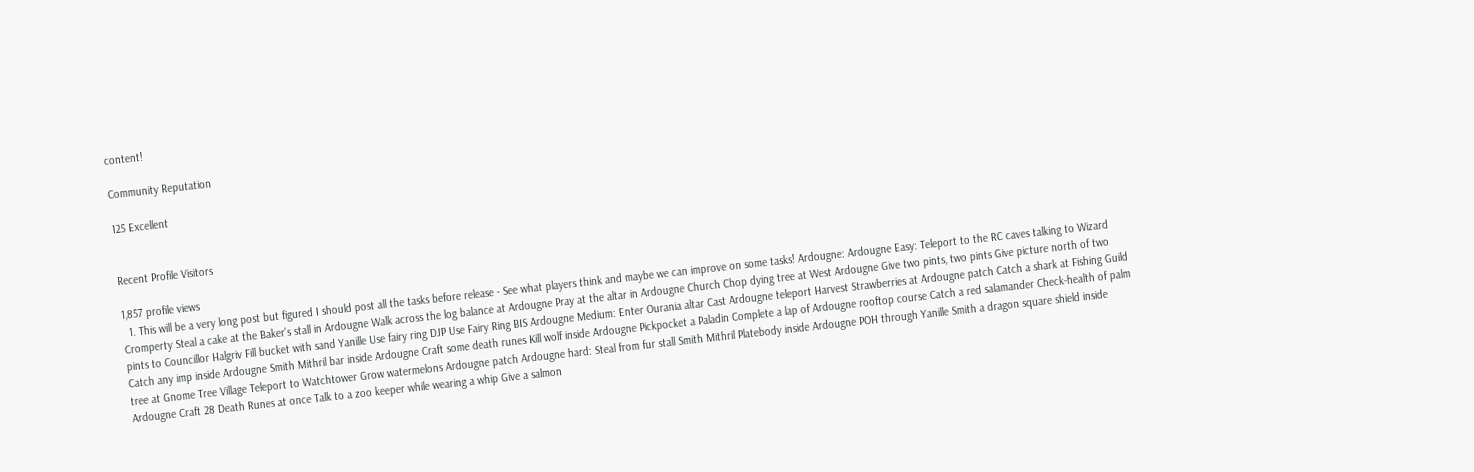content!

Community Reputation

125 Excellent


Recent Profile Visitors

1,857 profile views
  1. This will be a very long post but figured I should post all the tasks before release - See what players think and maybe we can improve on some tasks! Ardougne: Ardougne Easy: Teleport to the RC caves talking to Wizard Cromperty Steal a cake at the Baker's stall in Ardougne Walk across the log balance at Ardougne Pray at the altar in Ardougne Church Chop dying tree at West Ardougne Give two pints, two pints Give picture north of two pints to Councillor Halgriv Fill bucket with sand Yanille Use fairy ring DJP Use Fairy Ring BIS Ardougne Medium: Enter Ourania altar Cast Ardougne teleport Harvest Strawberries at Ardougne patch Catch a shark at Fishing Guild Catch any imp inside Ardougne Smith Mithril bar inside Ardougne Craft some death runes Kill wolf inside Ardougne Pickpocket a Paladin Complete a lap of Ardougne rooftop course Catch a red salamander Check-health of palm tree at Gnome Tree Village Teleport to Watchtower Grow watermelons Ardougne patch Ardougne hard: Steal from fur stall Smith Mithril Platebody inside Ardougne POH through Yanille Smith a dragon square shield inside Ardougne Craft 28 Death Runes at once Talk to a zoo keeper while wearing a whip Give a salmon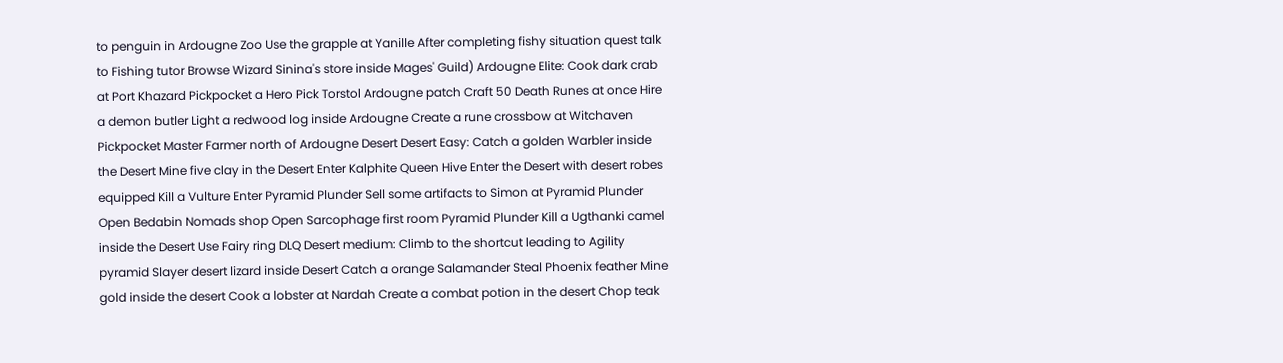to penguin in Ardougne Zoo Use the grapple at Yanille After completing fishy situation quest talk to Fishing tutor Browse Wizard Sinina's store inside Mages' Guild) Ardougne Elite: Cook dark crab at Port Khazard Pickpocket a Hero Pick Torstol Ardougne patch Craft 50 Death Runes at once Hire a demon butler Light a redwood log inside Ardougne Create a rune crossbow at Witchaven Pickpocket Master Farmer north of Ardougne Desert Desert Easy: Catch a golden Warbler inside the Desert Mine five clay in the Desert Enter Kalphite Queen Hive Enter the Desert with desert robes equipped Kill a Vulture Enter Pyramid Plunder Sell some artifacts to Simon at Pyramid Plunder Open Bedabin Nomads shop Open Sarcophage first room Pyramid Plunder Kill a Ugthanki camel inside the Desert Use Fairy ring DLQ Desert medium: Climb to the shortcut leading to Agility pyramid Slayer desert lizard inside Desert Catch a orange Salamander Steal Phoenix feather Mine gold inside the desert Cook a lobster at Nardah Create a combat potion in the desert Chop teak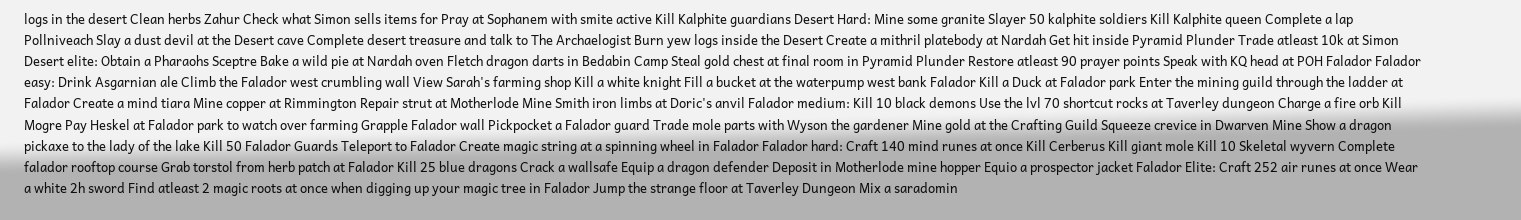logs in the desert Clean herbs Zahur Check what Simon sells items for Pray at Sophanem with smite active Kill Kalphite guardians Desert Hard: Mine some granite Slayer 50 kalphite soldiers Kill Kalphite queen Complete a lap Pollniveach Slay a dust devil at the Desert cave Complete desert treasure and talk to The Archaelogist Burn yew logs inside the Desert Create a mithril platebody at Nardah Get hit inside Pyramid Plunder Trade atleast 10k at Simon Desert elite: Obtain a Pharaohs Sceptre Bake a wild pie at Nardah oven Fletch dragon darts in Bedabin Camp Steal gold chest at final room in Pyramid Plunder Restore atleast 90 prayer points Speak with KQ head at POH Falador Falador easy: Drink Asgarnian ale Climb the Falador west crumbling wall View Sarah's farming shop Kill a white knight Fill a bucket at the waterpump west bank Falador Kill a Duck at Falador park Enter the mining guild through the ladder at Falador Create a mind tiara Mine copper at Rimmington Repair strut at Motherlode Mine Smith iron limbs at Doric's anvil Falador medium: Kill 10 black demons Use the lvl 70 shortcut rocks at Taverley dungeon Charge a fire orb Kill Mogre Pay Heskel at Falador park to watch over farming Grapple Falador wall Pickpocket a Falador guard Trade mole parts with Wyson the gardener Mine gold at the Crafting Guild Squeeze crevice in Dwarven Mine Show a dragon pickaxe to the lady of the lake Kill 50 Falador Guards Teleport to Falador Create magic string at a spinning wheel in Falador Falador hard: Craft 140 mind runes at once Kill Cerberus Kill giant mole Kill 10 Skeletal wyvern Complete falador rooftop course Grab torstol from herb patch at Falador Kill 25 blue dragons Crack a wallsafe Equip a dragon defender Deposit in Motherlode mine hopper Equio a prospector jacket Falador Elite: Craft 252 air runes at once Wear a white 2h sword Find atleast 2 magic roots at once when digging up your magic tree in Falador Jump the strange floor at Taverley Dungeon Mix a saradomin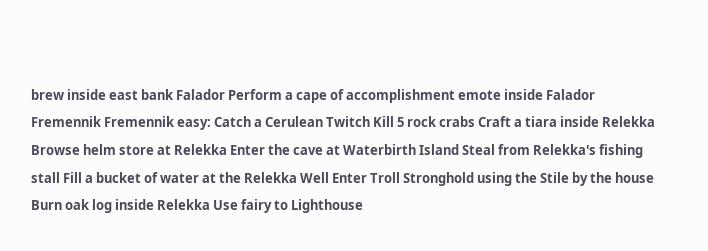brew inside east bank Falador Perform a cape of accomplishment emote inside Falador Fremennik Fremennik easy: Catch a Cerulean Twitch Kill 5 rock crabs Craft a tiara inside Relekka Browse helm store at Relekka Enter the cave at Waterbirth Island Steal from Relekka's fishing stall Fill a bucket of water at the Relekka Well Enter Troll Stronghold using the Stile by the house Burn oak log inside Relekka Use fairy to Lighthouse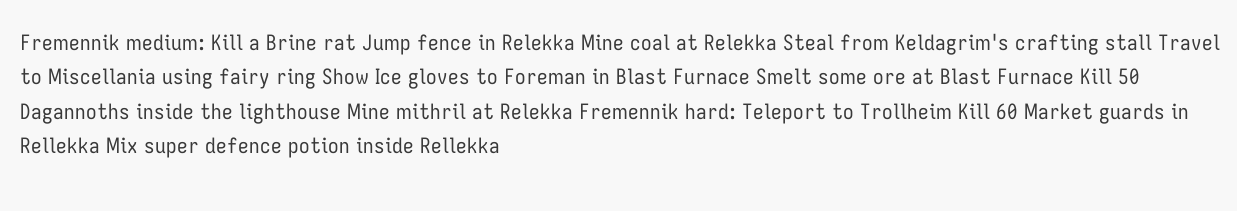Fremennik medium: Kill a Brine rat Jump fence in Relekka Mine coal at Relekka Steal from Keldagrim's crafting stall Travel to Miscellania using fairy ring Show Ice gloves to Foreman in Blast Furnace Smelt some ore at Blast Furnace Kill 50 Dagannoths inside the lighthouse Mine mithril at Relekka Fremennik hard: Teleport to Trollheim Kill 60 Market guards in Rellekka Mix super defence potion inside Rellekka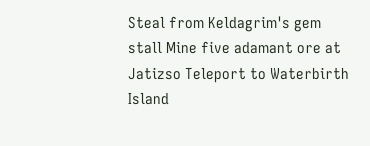Steal from Keldagrim's gem stall Mine five adamant ore at Jatizso Teleport to Waterbirth Island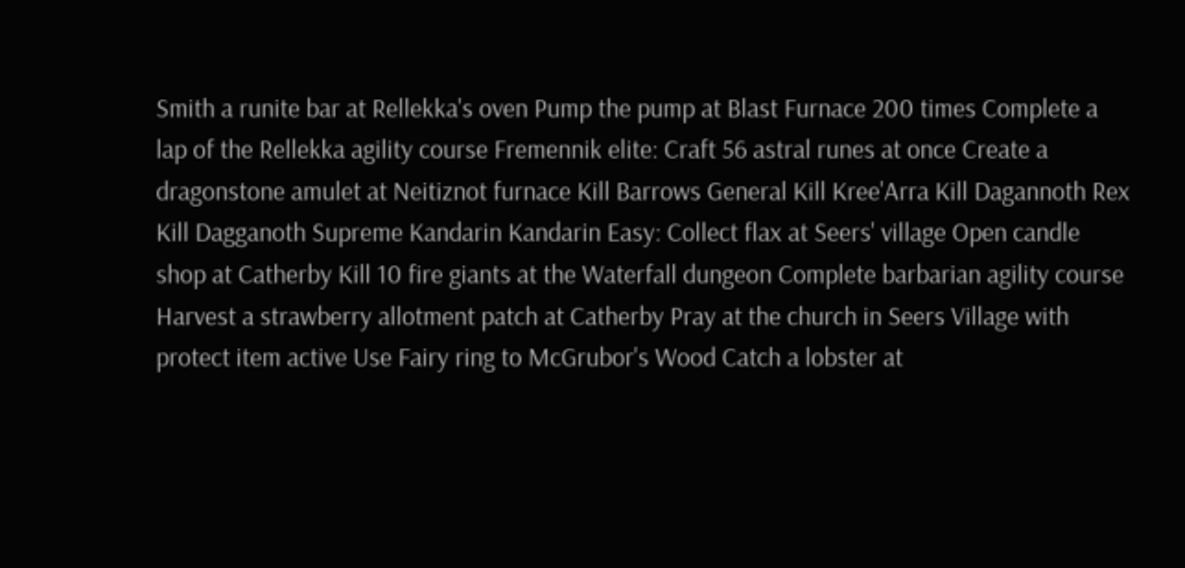Smith a runite bar at Rellekka's oven Pump the pump at Blast Furnace 200 times Complete a lap of the Rellekka agility course Fremennik elite: Craft 56 astral runes at once Create a dragonstone amulet at Neitiznot furnace Kill Barrows General Kill Kree'Arra Kill Dagannoth Rex Kill Dagganoth Supreme Kandarin Kandarin Easy: Collect flax at Seers' village Open candle shop at Catherby Kill 10 fire giants at the Waterfall dungeon Complete barbarian agility course Harvest a strawberry allotment patch at Catherby Pray at the church in Seers Village with protect item active Use Fairy ring to McGrubor's Wood Catch a lobster at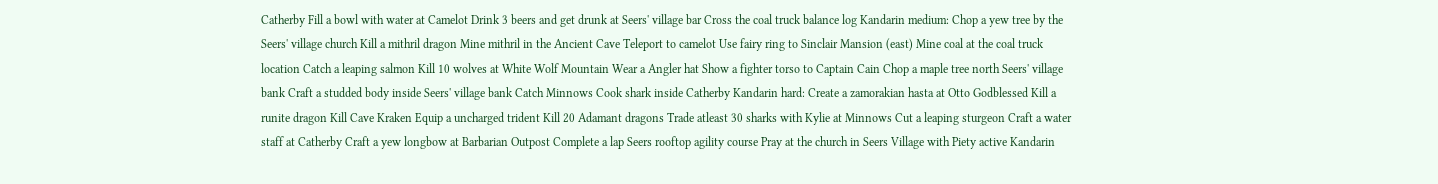Catherby Fill a bowl with water at Camelot Drink 3 beers and get drunk at Seers' village bar Cross the coal truck balance log Kandarin medium: Chop a yew tree by the Seers' village church Kill a mithril dragon Mine mithril in the Ancient Cave Teleport to camelot Use fairy ring to Sinclair Mansion (east) Mine coal at the coal truck location Catch a leaping salmon Kill 10 wolves at White Wolf Mountain Wear a Angler hat Show a fighter torso to Captain Cain Chop a maple tree north Seers' village bank Craft a studded body inside Seers' village bank Catch Minnows Cook shark inside Catherby Kandarin hard: Create a zamorakian hasta at Otto Godblessed Kill a runite dragon Kill Cave Kraken Equip a uncharged trident Kill 20 Adamant dragons Trade atleast 30 sharks with Kylie at Minnows Cut a leaping sturgeon Craft a water staff at Catherby Craft a yew longbow at Barbarian Outpost Complete a lap Seers rooftop agility course Pray at the church in Seers Village with Piety active Kandarin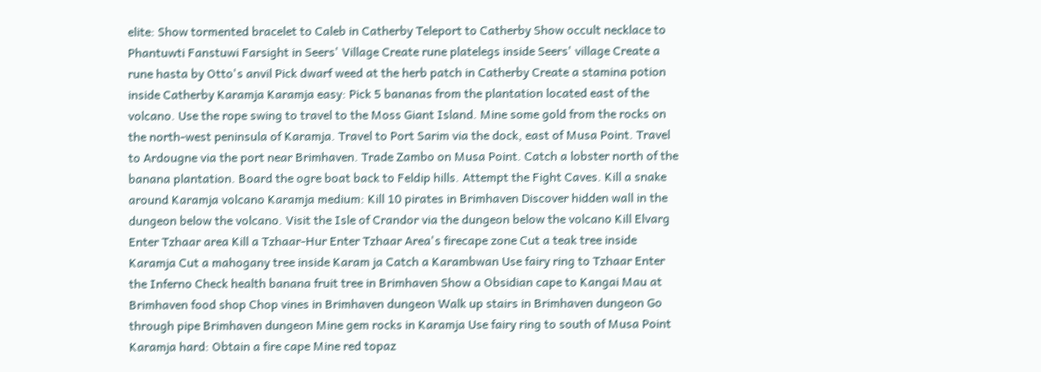elite: Show tormented bracelet to Caleb in Catherby Teleport to Catherby Show occult necklace to Phantuwti Fanstuwi Farsight in Seers' Village Create rune platelegs inside Seers' village Create a rune hasta by Otto's anvil Pick dwarf weed at the herb patch in Catherby Create a stamina potion inside Catherby Karamja Karamja easy: Pick 5 bananas from the plantation located east of the volcano. Use the rope swing to travel to the Moss Giant Island. Mine some gold from the rocks on the north-west peninsula of Karamja. Travel to Port Sarim via the dock, east of Musa Point. Travel to Ardougne via the port near Brimhaven. Trade Zambo on Musa Point. Catch a lobster north of the banana plantation. Board the ogre boat back to Feldip hills. Attempt the Fight Caves. Kill a snake around Karamja volcano Karamja medium: Kill 10 pirates in Brimhaven Discover hidden wall in the dungeon below the volcano. Visit the Isle of Crandor via the dungeon below the volcano Kill Elvarg Enter Tzhaar area Kill a Tzhaar-Hur Enter Tzhaar Area's firecape zone Cut a teak tree inside Karamja Cut a mahogany tree inside Karam ja Catch a Karambwan Use fairy ring to Tzhaar Enter the Inferno Check health banana fruit tree in Brimhaven Show a Obsidian cape to Kangai Mau at Brimhaven food shop Chop vines in Brimhaven dungeon Walk up stairs in Brimhaven dungeon Go through pipe Brimhaven dungeon Mine gem rocks in Karamja Use fairy ring to south of Musa Point Karamja hard: Obtain a fire cape Mine red topaz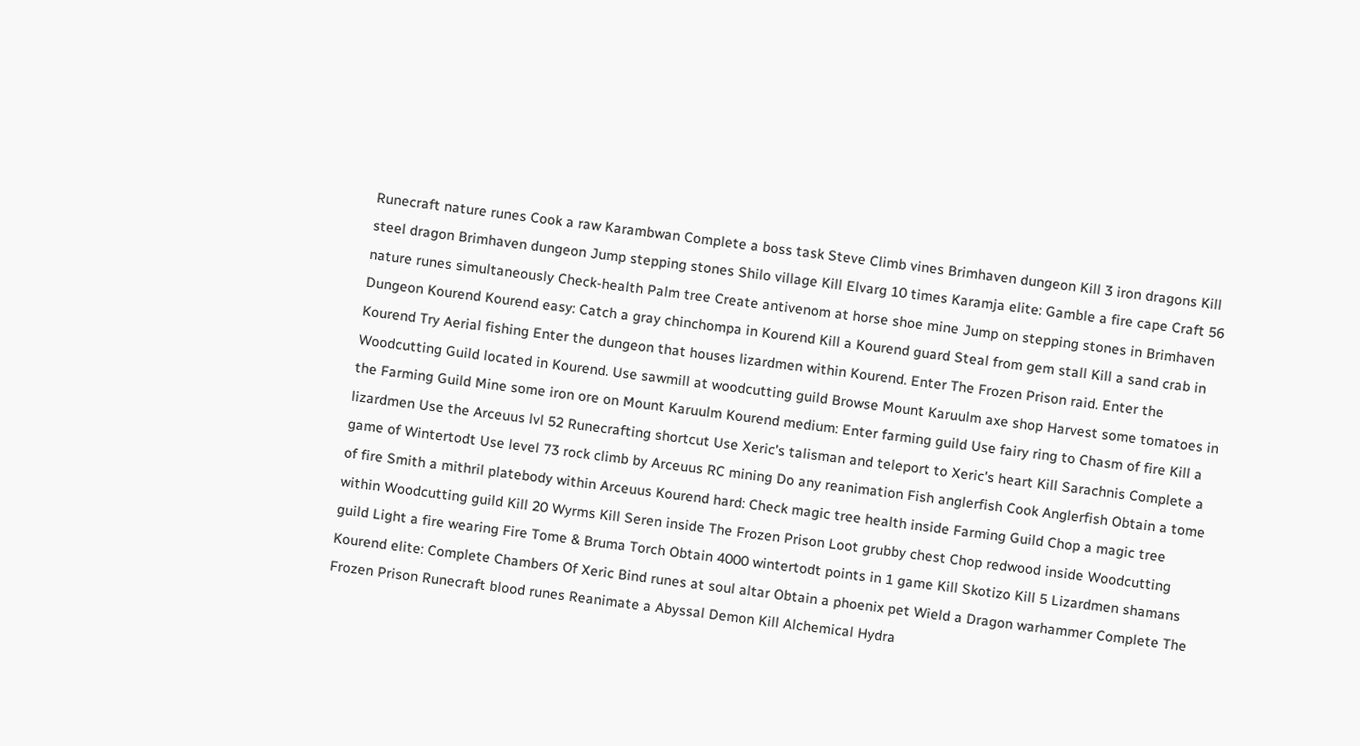Runecraft nature runes Cook a raw Karambwan Complete a boss task Steve Climb vines Brimhaven dungeon Kill 3 iron dragons Kill steel dragon Brimhaven dungeon Jump stepping stones Shilo village Kill Elvarg 10 times Karamja elite: Gamble a fire cape Craft 56 nature runes simultaneously Check-health Palm tree Create antivenom at horse shoe mine Jump on stepping stones in Brimhaven Dungeon Kourend Kourend easy: Catch a gray chinchompa in Kourend Kill a Kourend guard Steal from gem stall Kill a sand crab in Kourend Try Aerial fishing Enter the dungeon that houses lizardmen within Kourend. Enter The Frozen Prison raid. Enter the Woodcutting Guild located in Kourend. Use sawmill at woodcutting guild Browse Mount Karuulm axe shop Harvest some tomatoes in the Farming Guild Mine some iron ore on Mount Karuulm Kourend medium: Enter farming guild Use fairy ring to Chasm of fire Kill a lizardmen Use the Arceuus lvl 52 Runecrafting shortcut Use Xeric's talisman and teleport to Xeric's heart Kill Sarachnis Complete a game of Wintertodt Use level 73 rock climb by Arceuus RC mining Do any reanimation Fish anglerfish Cook Anglerfish Obtain a tome of fire Smith a mithril platebody within Arceuus Kourend hard: Check magic tree health inside Farming Guild Chop a magic tree within Woodcutting guild Kill 20 Wyrms Kill Seren inside The Frozen Prison Loot grubby chest Chop redwood inside Woodcutting guild Light a fire wearing Fire Tome & Bruma Torch Obtain 4000 wintertodt points in 1 game Kill Skotizo Kill 5 Lizardmen shamans Kourend elite: Complete Chambers Of Xeric Bind runes at soul altar Obtain a phoenix pet Wield a Dragon warhammer Complete The Frozen Prison Runecraft blood runes Reanimate a Abyssal Demon Kill Alchemical Hydra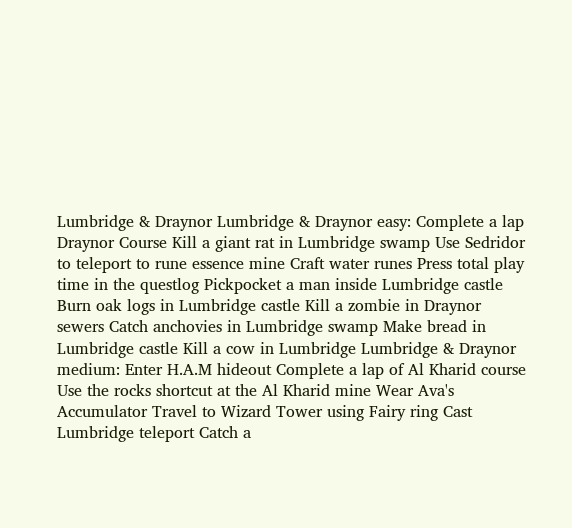Lumbridge & Draynor Lumbridge & Draynor easy: Complete a lap Draynor Course Kill a giant rat in Lumbridge swamp Use Sedridor to teleport to rune essence mine Craft water runes Press total play time in the questlog Pickpocket a man inside Lumbridge castle Burn oak logs in Lumbridge castle Kill a zombie in Draynor sewers Catch anchovies in Lumbridge swamp Make bread in Lumbridge castle Kill a cow in Lumbridge Lumbridge & Draynor medium: Enter H.A.M hideout Complete a lap of Al Kharid course Use the rocks shortcut at the Al Kharid mine Wear Ava's Accumulator Travel to Wizard Tower using Fairy ring Cast Lumbridge teleport Catch a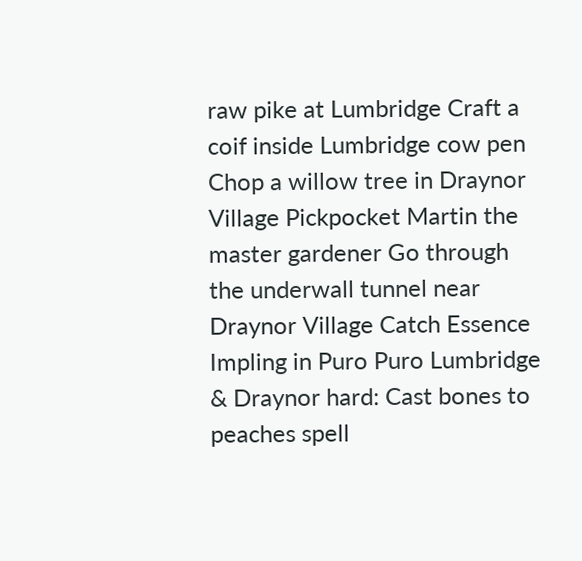raw pike at Lumbridge Craft a coif inside Lumbridge cow pen Chop a willow tree in Draynor Village Pickpocket Martin the master gardener Go through the underwall tunnel near Draynor Village Catch Essence Impling in Puro Puro Lumbridge & Draynor hard: Cast bones to peaches spell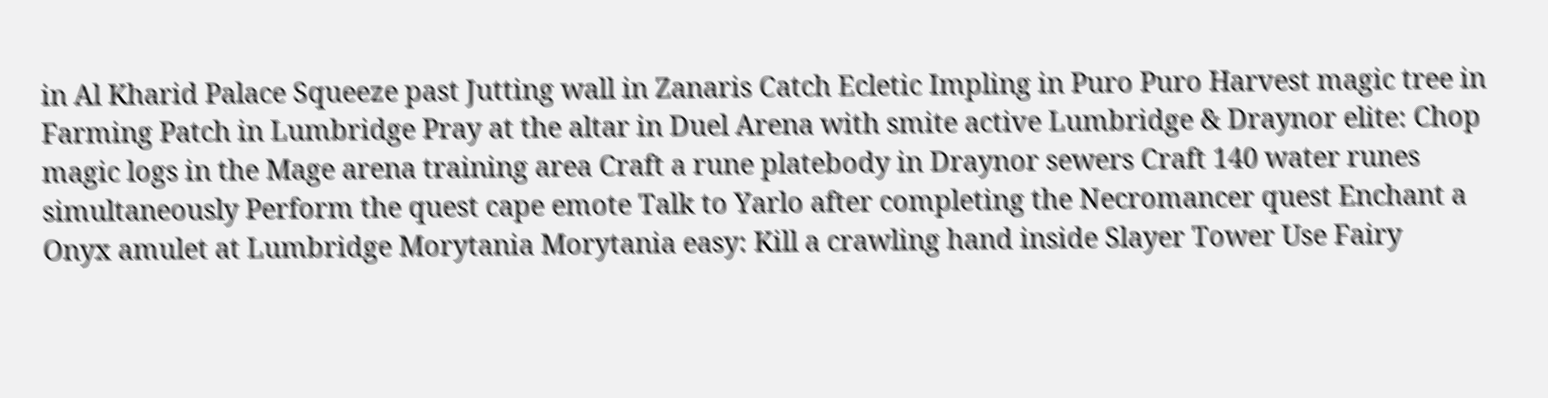in Al Kharid Palace Squeeze past Jutting wall in Zanaris Catch Ecletic Impling in Puro Puro Harvest magic tree in Farming Patch in Lumbridge Pray at the altar in Duel Arena with smite active Lumbridge & Draynor elite: Chop magic logs in the Mage arena training area Craft a rune platebody in Draynor sewers Craft 140 water runes simultaneously Perform the quest cape emote Talk to Yarlo after completing the Necromancer quest Enchant a Onyx amulet at Lumbridge Morytania Morytania easy: Kill a crawling hand inside Slayer Tower Use Fairy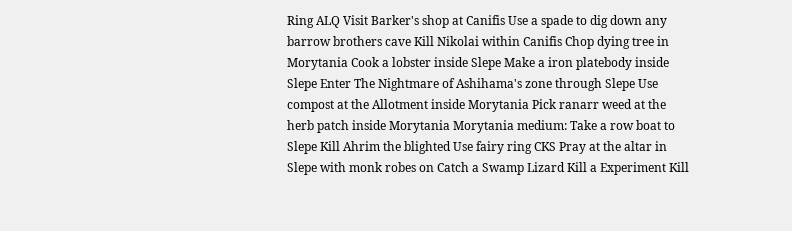Ring ALQ Visit Barker's shop at Canifis Use a spade to dig down any barrow brothers cave Kill Nikolai within Canifis Chop dying tree in Morytania Cook a lobster inside Slepe Make a iron platebody inside Slepe Enter The Nightmare of Ashihama's zone through Slepe Use compost at the Allotment inside Morytania Pick ranarr weed at the herb patch inside Morytania Morytania medium: Take a row boat to Slepe Kill Ahrim the blighted Use fairy ring CKS Pray at the altar in Slepe with monk robes on Catch a Swamp Lizard Kill a Experiment Kill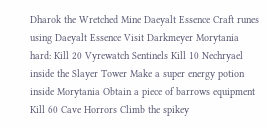Dharok the Wretched Mine Daeyalt Essence Craft runes using Daeyalt Essence Visit Darkmeyer Morytania hard: Kill 20 Vyrewatch Sentinels Kill 10 Nechryael inside the Slayer Tower Make a super energy potion inside Morytania Obtain a piece of barrows equipment Kill 60 Cave Horrors Climb the spikey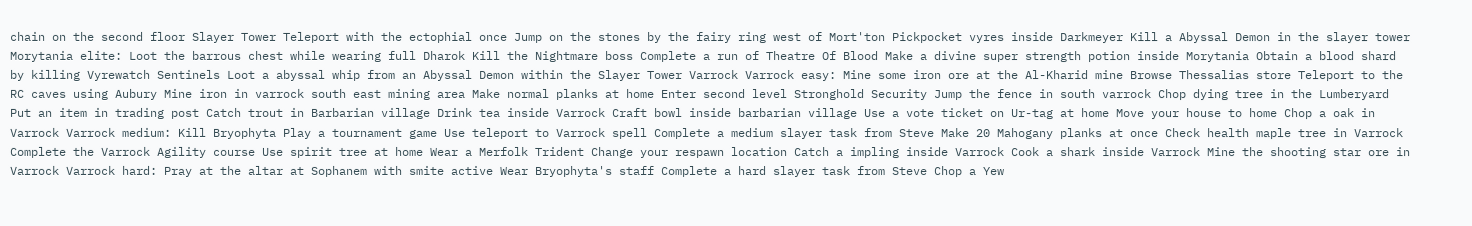chain on the second floor Slayer Tower Teleport with the ectophial once Jump on the stones by the fairy ring west of Mort'ton Pickpocket vyres inside Darkmeyer Kill a Abyssal Demon in the slayer tower Morytania elite: Loot the barrous chest while wearing full Dharok Kill the Nightmare boss Complete a run of Theatre Of Blood Make a divine super strength potion inside Morytania Obtain a blood shard by killing Vyrewatch Sentinels Loot a abyssal whip from an Abyssal Demon within the Slayer Tower Varrock Varrock easy: Mine some iron ore at the Al-Kharid mine Browse Thessalias store Teleport to the RC caves using Aubury Mine iron in varrock south east mining area Make normal planks at home Enter second level Stronghold Security Jump the fence in south varrock Chop dying tree in the Lumberyard Put an item in trading post Catch trout in Barbarian village Drink tea inside Varrock Craft bowl inside barbarian village Use a vote ticket on Ur-tag at home Move your house to home Chop a oak in Varrock Varrock medium: Kill Bryophyta Play a tournament game Use teleport to Varrock spell Complete a medium slayer task from Steve Make 20 Mahogany planks at once Check health maple tree in Varrock Complete the Varrock Agility course Use spirit tree at home Wear a Merfolk Trident Change your respawn location Catch a impling inside Varrock Cook a shark inside Varrock Mine the shooting star ore in Varrock Varrock hard: Pray at the altar at Sophanem with smite active Wear Bryophyta's staff Complete a hard slayer task from Steve Chop a Yew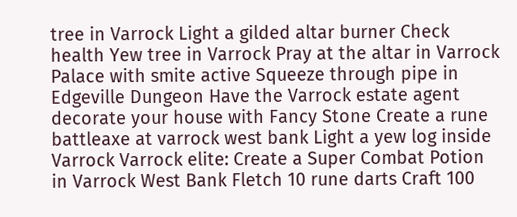tree in Varrock Light a gilded altar burner Check health Yew tree in Varrock Pray at the altar in Varrock Palace with smite active Squeeze through pipe in Edgeville Dungeon Have the Varrock estate agent decorate your house with Fancy Stone Create a rune battleaxe at varrock west bank Light a yew log inside Varrock Varrock elite: Create a Super Combat Potion in Varrock West Bank Fletch 10 rune darts Craft 100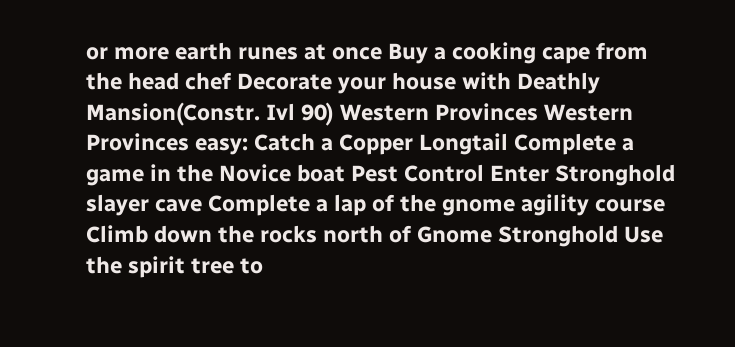or more earth runes at once Buy a cooking cape from the head chef Decorate your house with Deathly Mansion(Constr. Ivl 90) Western Provinces Western Provinces easy: Catch a Copper Longtail Complete a game in the Novice boat Pest Control Enter Stronghold slayer cave Complete a lap of the gnome agility course Climb down the rocks north of Gnome Stronghold Use the spirit tree to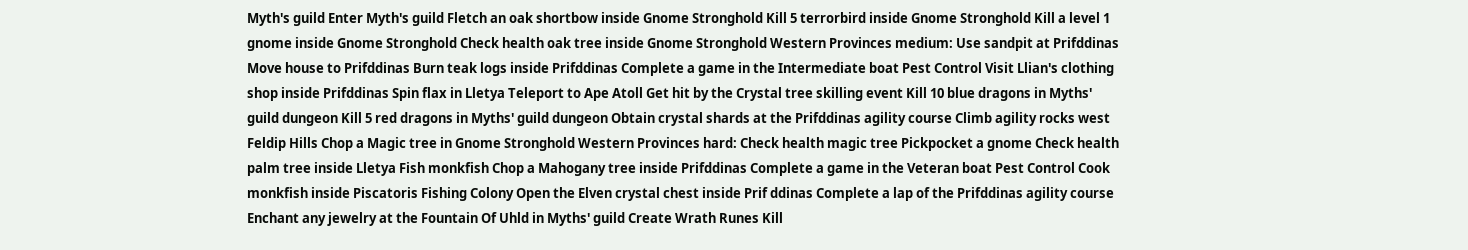Myth's guild Enter Myth's guild Fletch an oak shortbow inside Gnome Stronghold Kill 5 terrorbird inside Gnome Stronghold Kill a level 1 gnome inside Gnome Stronghold Check health oak tree inside Gnome Stronghold Western Provinces medium: Use sandpit at Prifddinas Move house to Prifddinas Burn teak logs inside Prifddinas Complete a game in the Intermediate boat Pest Control Visit Llian's clothing shop inside Prifddinas Spin flax in Lletya Teleport to Ape Atoll Get hit by the Crystal tree skilling event Kill 10 blue dragons in Myths' guild dungeon Kill 5 red dragons in Myths' guild dungeon Obtain crystal shards at the Prifddinas agility course Climb agility rocks west Feldip Hills Chop a Magic tree in Gnome Stronghold Western Provinces hard: Check health magic tree Pickpocket a gnome Check health palm tree inside Lletya Fish monkfish Chop a Mahogany tree inside Prifddinas Complete a game in the Veteran boat Pest Control Cook monkfish inside Piscatoris Fishing Colony Open the Elven crystal chest inside Prif ddinas Complete a lap of the Prifddinas agility course Enchant any jewelry at the Fountain Of Uhld in Myths' guild Create Wrath Runes Kill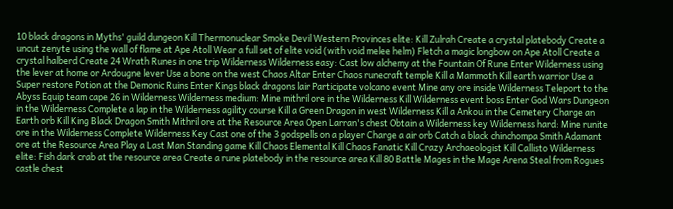10 black dragons in Myths' guild dungeon Kill Thermonuclear Smoke Devil Western Provinces elite: Kill Zulrah Create a crystal platebody Create a uncut zenyte using the wall of flame at Ape Atoll Wear a full set of elite void (with void melee helm) Fletch a magic longbow on Ape Atoll Create a crystal halberd Create 24 Wrath Runes in one trip Wilderness Wilderness easy: Cast low alchemy at the Fountain Of Rune Enter Wilderness using the lever at home or Ardougne lever Use a bone on the west Chaos Altar Enter Chaos runecraft temple Kill a Mammoth Kill earth warrior Use a Super restore Potion at the Demonic Ruins Enter Kings black dragons lair Participate volcano event Mine any ore inside Wilderness Teleport to the Abyss Equip team cape 26 in Wilderness Wilderness medium: Mine mithril ore in the Wilderness Kill Wilderness event boss Enter God Wars Dungeon in the Wilderness Complete a lap in the Wilderness agility course Kill a Green Dragon in west Wilderness Kill a Ankou in the Cemetery Charge an Earth orb Kill King Black Dragon Smith Mithril ore at the Resource Area Open Larran's chest Obtain a Wilderness key Wilderness hard: Mine runite ore in the Wilderness Complete Wilderness Key Cast one of the 3 godspells on a player Charge a air orb Catch a black chinchompa Smith Adamant ore at the Resource Area Play a Last Man Standing game Kill Chaos Elemental Kill Chaos Fanatic Kill Crazy Archaeologist Kill Callisto Wilderness elite: Fish dark crab at the resource area Create a rune platebody in the resource area Kill 80 Battle Mages in the Mage Arena Steal from Rogues castle chest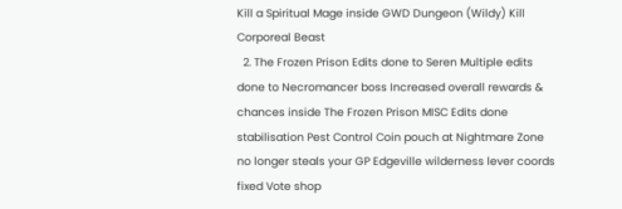Kill a Spiritual Mage inside GWD Dungeon (Wildy) Kill Corporeal Beast
  2. The Frozen Prison Edits done to Seren Multiple edits done to Necromancer boss Increased overall rewards & chances inside The Frozen Prison MISC Edits done stabilisation Pest Control Coin pouch at Nightmare Zone no longer steals your GP Edgeville wilderness lever coords fixed Vote shop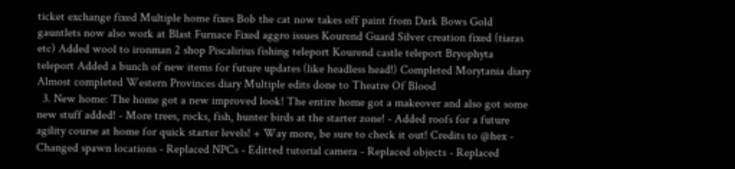ticket exchange fixed Multiple home fixes Bob the cat now takes off paint from Dark Bows Gold gauntlets now also work at Blast Furnace Fixed aggro issues Kourend Guard Silver creation fixed (tiaras etc) Added wool to ironman 2 shop Piscalirius fishing teleport Kourend castle teleport Bryophyta teleport Added a bunch of new items for future updates (like headless head!) Completed Morytania diary Almost completed Western Provinces diary Multiple edits done to Theatre Of Blood
  3. New home: The home got a new improved look! The entire home got a makeover and also got some new stuff added! - More trees, rocks, fish, hunter birds at the starter zone! - Added roofs for a future agility course at home for quick starter levels! + Way more, be sure to check it out! Credits to @hex - Changed spawn locations - Replaced NPCs - Editted tutorial camera - Replaced objects - Replaced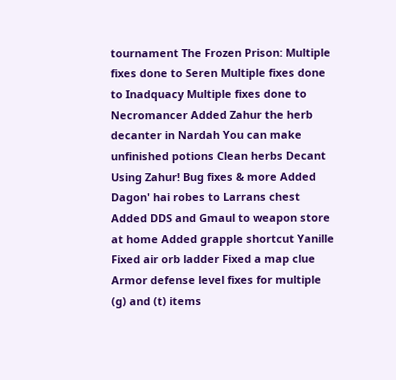tournament The Frozen Prison: Multiple fixes done to Seren Multiple fixes done to Inadquacy Multiple fixes done to Necromancer Added Zahur the herb decanter in Nardah You can make unfinished potions Clean herbs Decant Using Zahur! Bug fixes & more Added Dagon' hai robes to Larrans chest Added DDS and Gmaul to weapon store at home Added grapple shortcut Yanille Fixed air orb ladder Fixed a map clue Armor defense level fixes for multiple (g) and (t) items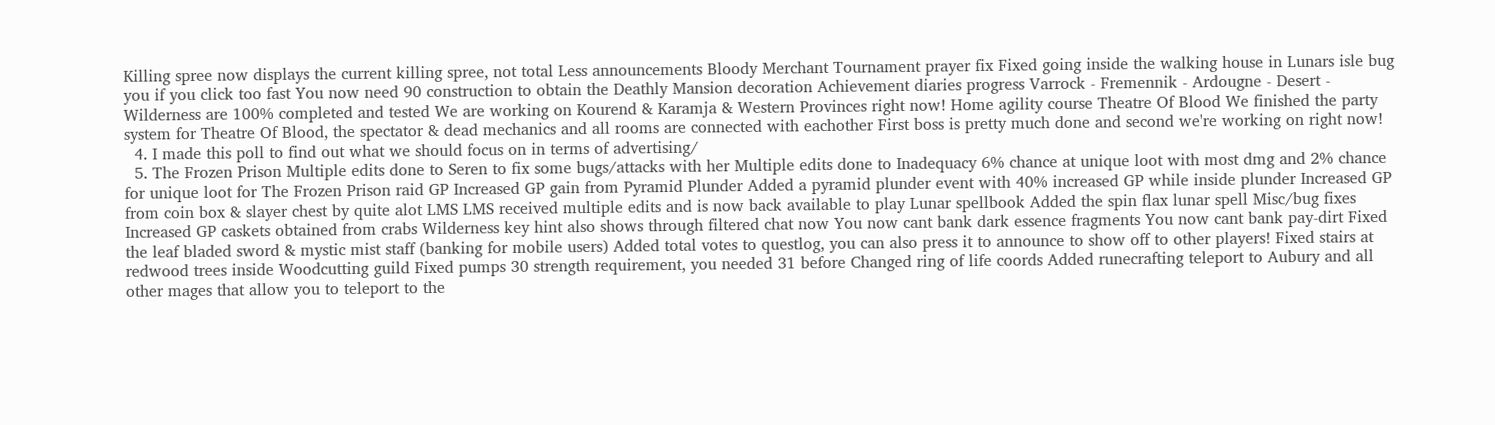Killing spree now displays the current killing spree, not total Less announcements Bloody Merchant Tournament prayer fix Fixed going inside the walking house in Lunars isle bug you if you click too fast You now need 90 construction to obtain the Deathly Mansion decoration Achievement diaries progress Varrock - Fremennik - Ardougne - Desert - Wilderness are 100% completed and tested We are working on Kourend & Karamja & Western Provinces right now! Home agility course Theatre Of Blood We finished the party system for Theatre Of Blood, the spectator & dead mechanics and all rooms are connected with eachother First boss is pretty much done and second we're working on right now!
  4. I made this poll to find out what we should focus on in terms of advertising/
  5. The Frozen Prison Multiple edits done to Seren to fix some bugs/attacks with her Multiple edits done to Inadequacy 6% chance at unique loot with most dmg and 2% chance for unique loot for The Frozen Prison raid GP Increased GP gain from Pyramid Plunder Added a pyramid plunder event with 40% increased GP while inside plunder Increased GP from coin box & slayer chest by quite alot LMS LMS received multiple edits and is now back available to play Lunar spellbook Added the spin flax lunar spell Misc/bug fixes Increased GP caskets obtained from crabs Wilderness key hint also shows through filtered chat now You now cant bank dark essence fragments You now cant bank pay-dirt Fixed the leaf bladed sword & mystic mist staff (banking for mobile users) Added total votes to questlog, you can also press it to announce to show off to other players! Fixed stairs at redwood trees inside Woodcutting guild Fixed pumps 30 strength requirement, you needed 31 before Changed ring of life coords Added runecrafting teleport to Aubury and all other mages that allow you to teleport to the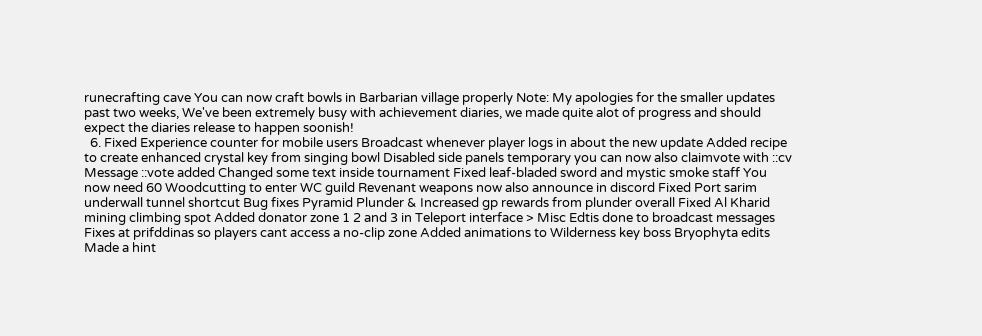runecrafting cave You can now craft bowls in Barbarian village properly Note: My apologies for the smaller updates past two weeks, We've been extremely busy with achievement diaries, we made quite alot of progress and should expect the diaries release to happen soonish!
  6. Fixed Experience counter for mobile users Broadcast whenever player logs in about the new update Added recipe to create enhanced crystal key from singing bowl Disabled side panels temporary you can now also claimvote with ::cv Message ::vote added Changed some text inside tournament Fixed leaf-bladed sword and mystic smoke staff You now need 60 Woodcutting to enter WC guild Revenant weapons now also announce in discord Fixed Port sarim underwall tunnel shortcut Bug fixes Pyramid Plunder & Increased gp rewards from plunder overall Fixed Al Kharid mining climbing spot Added donator zone 1 2 and 3 in Teleport interface > Misc Edtis done to broadcast messages Fixes at prifddinas so players cant access a no-clip zone Added animations to Wilderness key boss Bryophyta edits Made a hint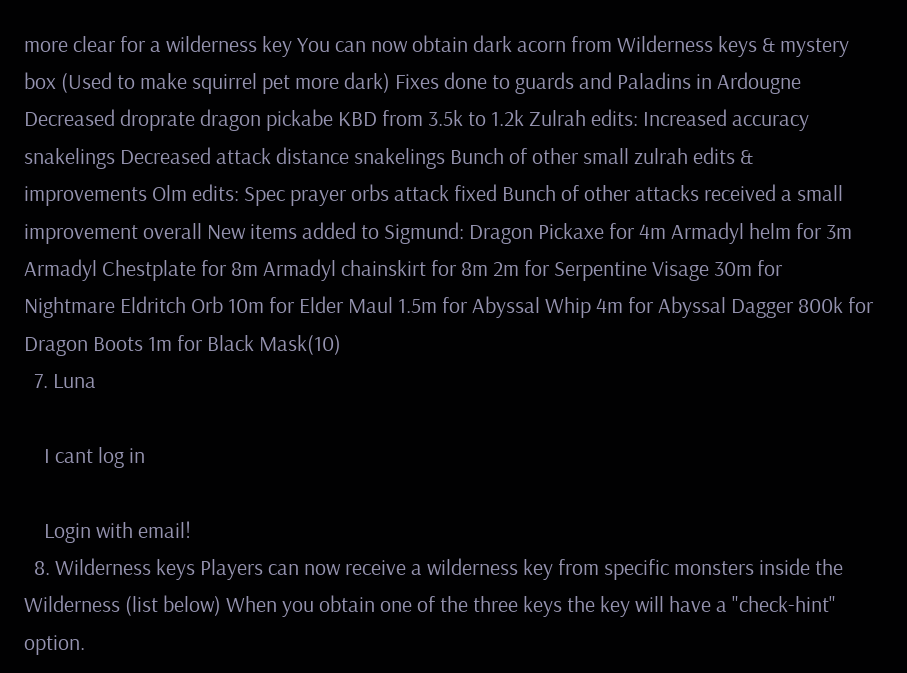more clear for a wilderness key You can now obtain dark acorn from Wilderness keys & mystery box (Used to make squirrel pet more dark) Fixes done to guards and Paladins in Ardougne Decreased droprate dragon pickabe KBD from 3.5k to 1.2k Zulrah edits: Increased accuracy snakelings Decreased attack distance snakelings Bunch of other small zulrah edits & improvements Olm edits: Spec prayer orbs attack fixed Bunch of other attacks received a small improvement overall New items added to Sigmund: Dragon Pickaxe for 4m Armadyl helm for 3m Armadyl Chestplate for 8m Armadyl chainskirt for 8m 2m for Serpentine Visage 30m for Nightmare Eldritch Orb 10m for Elder Maul 1.5m for Abyssal Whip 4m for Abyssal Dagger 800k for Dragon Boots 1m for Black Mask(10)
  7. Luna

    I cant log in

    Login with email!
  8. Wilderness keys Players can now receive a wilderness key from specific monsters inside the Wilderness (list below) When you obtain one of the three keys the key will have a "check-hint" option.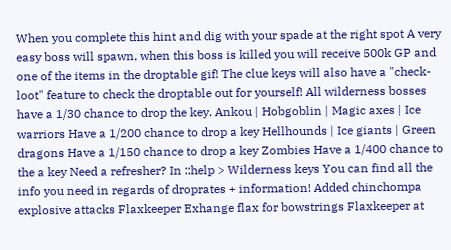When you complete this hint and dig with your spade at the right spot A very easy boss will spawn, when this boss is killed you will receive 500k GP and one of the items in the droptable gif! The clue keys will also have a "check-loot" feature to check the droptable out for yourself! All wilderness bosses have a 1/30 chance to drop the key. Ankou | Hobgoblin | Magic axes | Ice warriors Have a 1/200 chance to drop a key Hellhounds | Ice giants | Green dragons Have a 1/150 chance to drop a key Zombies Have a 1/400 chance to the a key Need a refresher? In ::help > Wilderness keys You can find all the info you need in regards of droprates + information! Added chinchompa explosive attacks Flaxkeeper Exhange flax for bowstrings Flaxkeeper at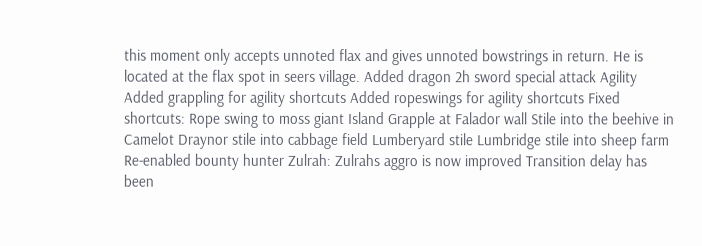this moment only accepts unnoted flax and gives unnoted bowstrings in return. He is located at the flax spot in seers village. Added dragon 2h sword special attack Agility Added grappling for agility shortcuts Added ropeswings for agility shortcuts Fixed shortcuts: Rope swing to moss giant Island Grapple at Falador wall Stile into the beehive in Camelot Draynor stile into cabbage field Lumberyard stile Lumbridge stile into sheep farm Re-enabled bounty hunter Zulrah: Zulrahs aggro is now improved Transition delay has been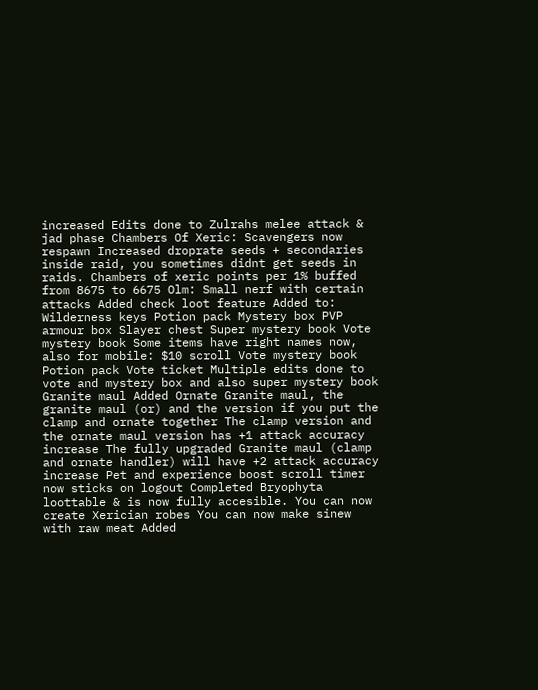increased Edits done to Zulrahs melee attack & jad phase Chambers Of Xeric: Scavengers now respawn Increased droprate seeds + secondaries inside raid, you sometimes didnt get seeds in raids. Chambers of xeric points per 1% buffed from 8675 to 6675 Olm: Small nerf with certain attacks Added check loot feature Added to: Wilderness keys Potion pack Mystery box PVP armour box Slayer chest Super mystery book Vote mystery book Some items have right names now, also for mobile: $10 scroll Vote mystery book Potion pack Vote ticket Multiple edits done to vote and mystery box and also super mystery book Granite maul Added Ornate Granite maul, the granite maul (or) and the version if you put the clamp and ornate together The clamp version and the ornate maul version has +1 attack accuracy increase The fully upgraded Granite maul (clamp and ornate handler) will have +2 attack accuracy increase Pet and experience boost scroll timer now sticks on logout Completed Bryophyta loottable & is now fully accesible. You can now create Xerician robes You can now make sinew with raw meat Added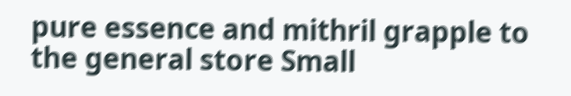pure essence and mithril grapple to the general store Small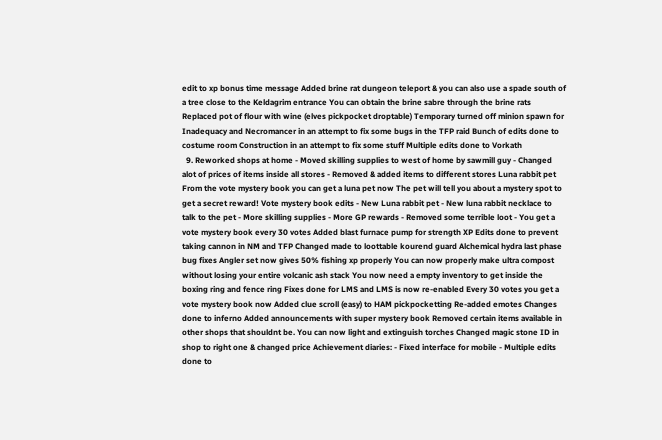edit to xp bonus time message Added brine rat dungeon teleport & you can also use a spade south of a tree close to the Keldagrim entrance You can obtain the brine sabre through the brine rats Replaced pot of flour with wine (elves pickpocket droptable) Temporary turned off minion spawn for Inadequacy and Necromancer in an attempt to fix some bugs in the TFP raid Bunch of edits done to costume room Construction in an attempt to fix some stuff Multiple edits done to Vorkath
  9. Reworked shops at home - Moved skilling supplies to west of home by sawmill guy - Changed alot of prices of items inside all stores - Removed & added items to different stores Luna rabbit pet From the vote mystery book you can get a luna pet now The pet will tell you about a mystery spot to get a secret reward! Vote mystery book edits - New Luna rabbit pet - New luna rabbit necklace to talk to the pet - More skilling supplies - More GP rewards - Removed some terrible loot - You get a vote mystery book every 30 votes Added blast furnace pump for strength XP Edits done to prevent taking cannon in NM and TFP Changed made to loottable kourend guard Alchemical hydra last phase bug fixes Angler set now gives 50% fishing xp properly You can now properly make ultra compost without losing your entire volcanic ash stack You now need a empty inventory to get inside the boxing ring and fence ring Fixes done for LMS and LMS is now re-enabled Every 30 votes you get a vote mystery book now Added clue scroll (easy) to HAM pickpocketting Re-added emotes Changes done to inferno Added announcements with super mystery book Removed certain items available in other shops that shouldnt be. You can now light and extinguish torches Changed magic stone ID in shop to right one & changed price Achievement diaries: - Fixed interface for mobile - Multiple edits done to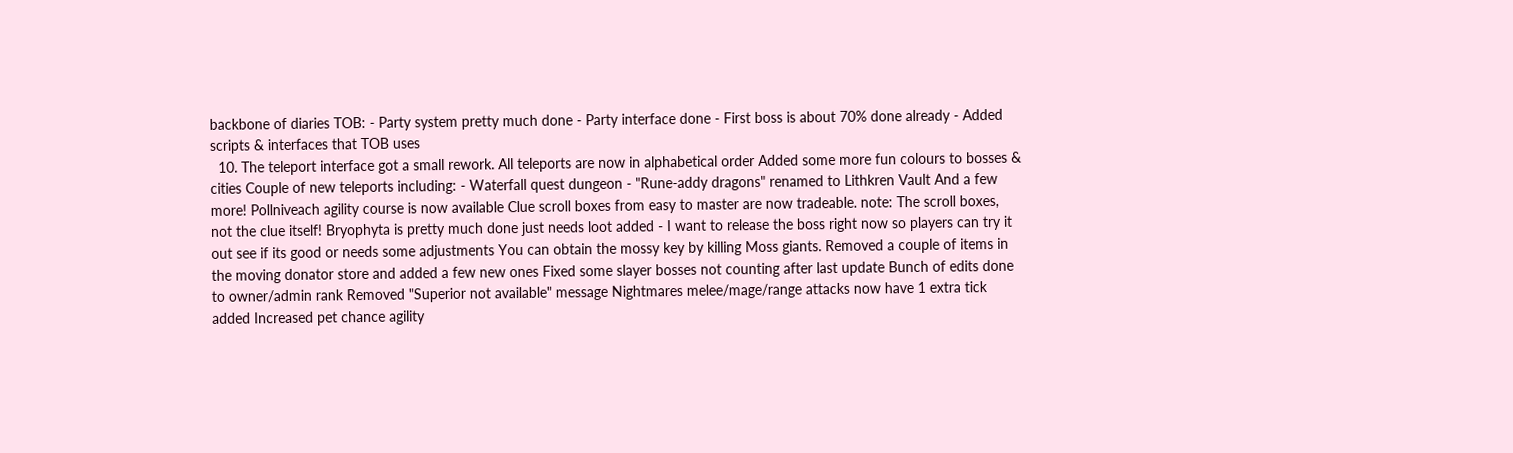backbone of diaries TOB: - Party system pretty much done - Party interface done - First boss is about 70% done already - Added scripts & interfaces that TOB uses
  10. The teleport interface got a small rework. All teleports are now in alphabetical order Added some more fun colours to bosses & cities Couple of new teleports including: - Waterfall quest dungeon - "Rune-addy dragons" renamed to Lithkren Vault And a few more! Pollniveach agility course is now available Clue scroll boxes from easy to master are now tradeable. note: The scroll boxes, not the clue itself! Bryophyta is pretty much done just needs loot added - I want to release the boss right now so players can try it out see if its good or needs some adjustments You can obtain the mossy key by killing Moss giants. Removed a couple of items in the moving donator store and added a few new ones Fixed some slayer bosses not counting after last update Bunch of edits done to owner/admin rank Removed "Superior not available" message Nightmares melee/mage/range attacks now have 1 extra tick added Increased pet chance agility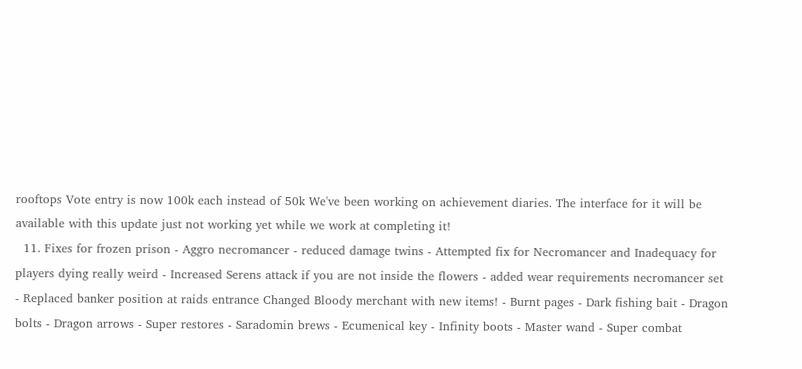rooftops Vote entry is now 100k each instead of 50k We've been working on achievement diaries. The interface for it will be available with this update just not working yet while we work at completing it!
  11. Fixes for frozen prison - Aggro necromancer - reduced damage twins - Attempted fix for Necromancer and Inadequacy for players dying really weird - Increased Serens attack if you are not inside the flowers - added wear requirements necromancer set - Replaced banker position at raids entrance Changed Bloody merchant with new items! - Burnt pages - Dark fishing bait - Dragon bolts - Dragon arrows - Super restores - Saradomin brews - Ecumenical key - Infinity boots - Master wand - Super combat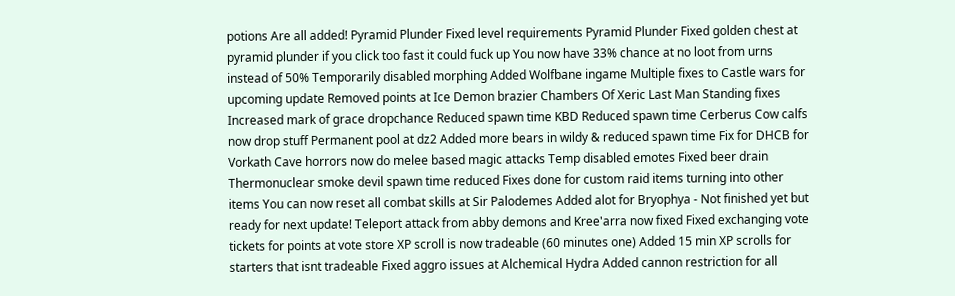potions Are all added! Pyramid Plunder Fixed level requirements Pyramid Plunder Fixed golden chest at pyramid plunder if you click too fast it could fuck up You now have 33% chance at no loot from urns instead of 50% Temporarily disabled morphing Added Wolfbane ingame Multiple fixes to Castle wars for upcoming update Removed points at Ice Demon brazier Chambers Of Xeric Last Man Standing fixes Increased mark of grace dropchance Reduced spawn time KBD Reduced spawn time Cerberus Cow calfs now drop stuff Permanent pool at dz2 Added more bears in wildy & reduced spawn time Fix for DHCB for Vorkath Cave horrors now do melee based magic attacks Temp disabled emotes Fixed beer drain Thermonuclear smoke devil spawn time reduced Fixes done for custom raid items turning into other items You can now reset all combat skills at Sir Palodemes Added alot for Bryophya - Not finished yet but ready for next update! Teleport attack from abby demons and Kree'arra now fixed Fixed exchanging vote tickets for points at vote store XP scroll is now tradeable (60 minutes one) Added 15 min XP scrolls for starters that isnt tradeable Fixed aggro issues at Alchemical Hydra Added cannon restriction for all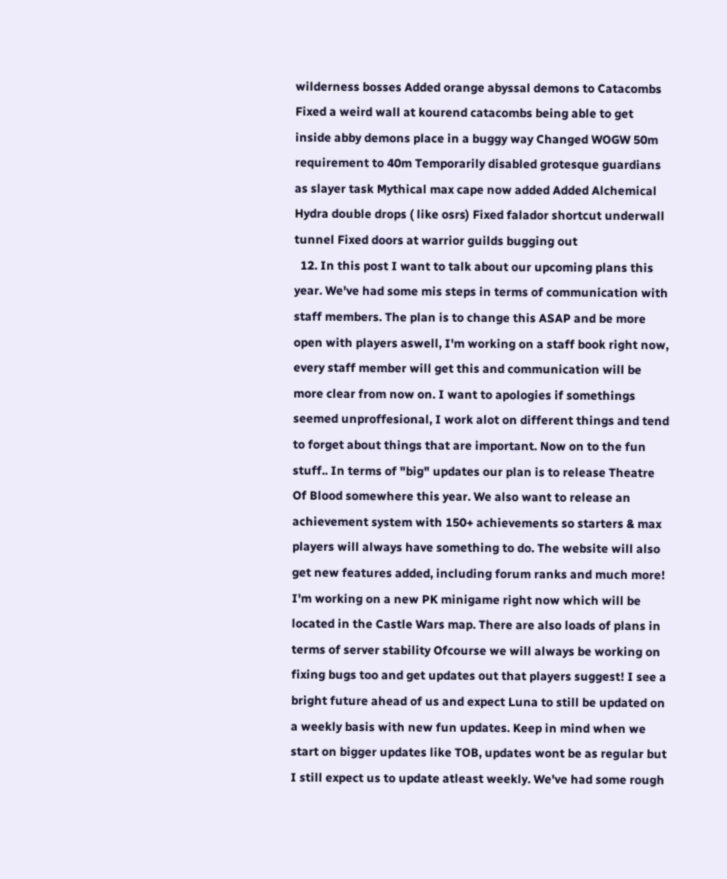wilderness bosses Added orange abyssal demons to Catacombs Fixed a weird wall at kourend catacombs being able to get inside abby demons place in a buggy way Changed WOGW 50m requirement to 40m Temporarily disabled grotesque guardians as slayer task Mythical max cape now added Added Alchemical Hydra double drops ( like osrs) Fixed falador shortcut underwall tunnel Fixed doors at warrior guilds bugging out
  12. In this post I want to talk about our upcoming plans this year. We've had some mis steps in terms of communication with staff members. The plan is to change this ASAP and be more open with players aswell, I'm working on a staff book right now, every staff member will get this and communication will be more clear from now on. I want to apologies if somethings seemed unproffesional, I work alot on different things and tend to forget about things that are important. Now on to the fun stuff.. In terms of "big" updates our plan is to release Theatre Of Blood somewhere this year. We also want to release an achievement system with 150+ achievements so starters & max players will always have something to do. The website will also get new features added, including forum ranks and much more! I'm working on a new PK minigame right now which will be located in the Castle Wars map. There are also loads of plans in terms of server stability Ofcourse we will always be working on fixing bugs too and get updates out that players suggest! I see a bright future ahead of us and expect Luna to still be updated on a weekly basis with new fun updates. Keep in mind when we start on bigger updates like TOB, updates wont be as regular but I still expect us to update atleast weekly. We've had some rough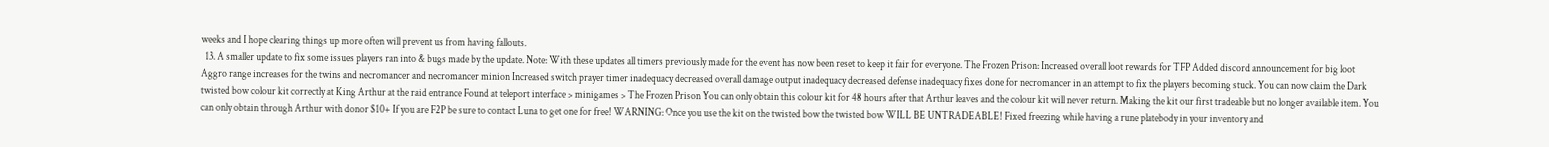weeks and I hope clearing things up more often will prevent us from having fallouts.
  13. A smaller update to fix some issues players ran into & bugs made by the update. Note: With these updates all timers previously made for the event has now been reset to keep it fair for everyone. The Frozen Prison: Increased overall loot rewards for TFP Added discord announcement for big loot Aggro range increases for the twins and necromancer and necromancer minion Increased switch prayer timer inadequacy decreased overall damage output inadequacy decreased defense inadequacy fixes done for necromancer in an attempt to fix the players becoming stuck. You can now claim the Dark twisted bow colour kit correctly at King Arthur at the raid entrance Found at teleport interface > minigames > The Frozen Prison You can only obtain this colour kit for 48 hours after that Arthur leaves and the colour kit will never return. Making the kit our first tradeable but no longer available item. You can only obtain through Arthur with donor $10+ If you are F2P be sure to contact Luna to get one for free! WARNING: Once you use the kit on the twisted bow the twisted bow WILL BE UNTRADEABLE! Fixed freezing while having a rune platebody in your inventory and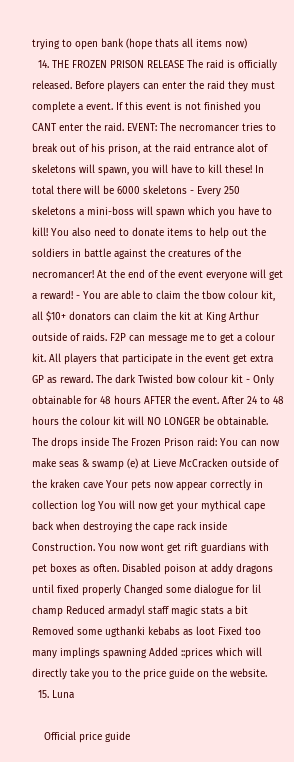trying to open bank (hope thats all items now)
  14. THE FROZEN PRISON RELEASE The raid is officially released. Before players can enter the raid they must complete a event. If this event is not finished you CANT enter the raid. EVENT: The necromancer tries to break out of his prison, at the raid entrance alot of skeletons will spawn, you will have to kill these! In total there will be 6000 skeletons - Every 250 skeletons a mini-boss will spawn which you have to kill! You also need to donate items to help out the soldiers in battle against the creatures of the necromancer! At the end of the event everyone will get a reward! - You are able to claim the tbow colour kit, all $10+ donators can claim the kit at King Arthur outside of raids. F2P can message me to get a colour kit. All players that participate in the event get extra GP as reward. The dark Twisted bow colour kit - Only obtainable for 48 hours AFTER the event. After 24 to 48 hours the colour kit will NO LONGER be obtainable. The drops inside The Frozen Prison raid: You can now make seas & swamp (e) at Lieve McCracken outside of the kraken cave Your pets now appear correctly in collection log You will now get your mythical cape back when destroying the cape rack inside Construction. You now wont get rift guardians with pet boxes as often. Disabled poison at addy dragons until fixed properly Changed some dialogue for lil champ Reduced armadyl staff magic stats a bit Removed some ugthanki kebabs as loot Fixed too many implings spawning Added ::prices which will directly take you to the price guide on the website.
  15. Luna

    Official price guide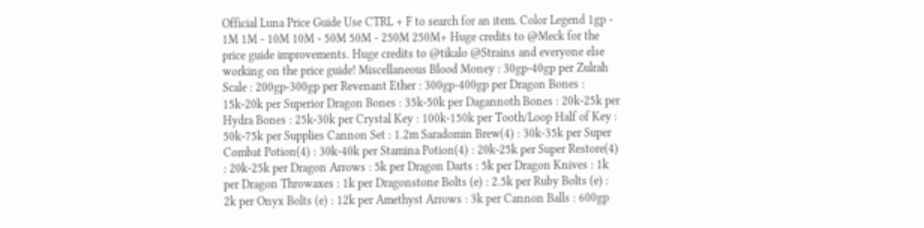Official Luna Price Guide Use CTRL + F to search for an item. Color Legend 1gp - 1M 1M - 10M 10M - 50M 50M - 250M 250M+ Huge credits to @Meck for the price guide improvements. Huge credits to @tikalo @Strains and everyone else working on the price guide! Miscellaneous Blood Money : 30gp-40gp per Zulrah Scale : 200gp-300gp per Revenant Ether : 300gp-400gp per Dragon Bones : 15k-20k per Superior Dragon Bones : 35k-50k per Dagannoth Bones : 20k-25k per Hydra Bones : 25k-30k per Crystal Key : 100k-150k per Tooth/Loop Half of Key : 50k-75k per Supplies Cannon Set : 1.2m Saradomin Brew(4) : 30k-35k per Super Combat Potion(4) : 30k-40k per Stamina Potion(4) : 20k-25k per Super Restore(4) : 20k-25k per Dragon Arrows : 5k per Dragon Darts : 5k per Dragon Knives : 1k per Dragon Throwaxes : 1k per Dragonstone Bolts (e) : 2.5k per Ruby Bolts (e) : 2k per Onyx Bolts (e) : 12k per Amethyst Arrows : 3k per Cannon Balls : 600gp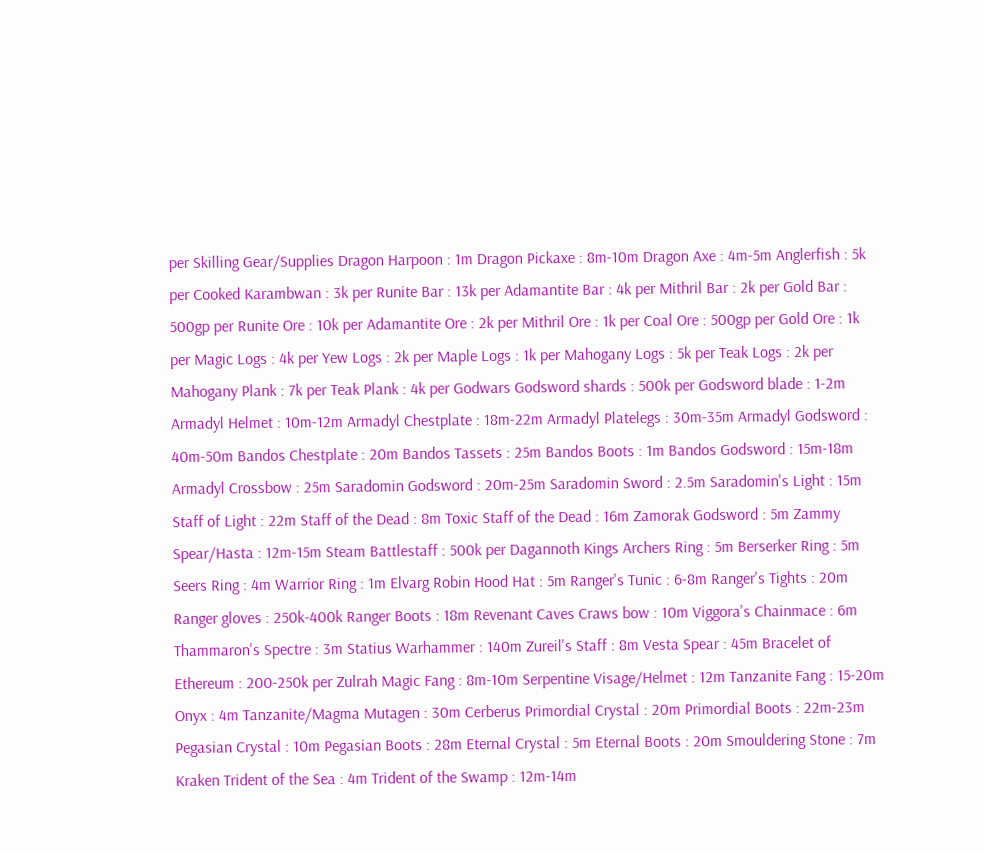per Skilling Gear/Supplies Dragon Harpoon : 1m Dragon Pickaxe : 8m-10m Dragon Axe : 4m-5m Anglerfish : 5k per Cooked Karambwan : 3k per Runite Bar : 13k per Adamantite Bar : 4k per Mithril Bar : 2k per Gold Bar : 500gp per Runite Ore : 10k per Adamantite Ore : 2k per Mithril Ore : 1k per Coal Ore : 500gp per Gold Ore : 1k per Magic Logs : 4k per Yew Logs : 2k per Maple Logs : 1k per Mahogany Logs : 5k per Teak Logs : 2k per Mahogany Plank : 7k per Teak Plank : 4k per Godwars Godsword shards : 500k per Godsword blade : 1-2m Armadyl Helmet : 10m-12m Armadyl Chestplate : 18m-22m Armadyl Platelegs : 30m-35m Armadyl Godsword : 40m-50m Bandos Chestplate : 20m Bandos Tassets : 25m Bandos Boots : 1m Bandos Godsword : 15m-18m Armadyl Crossbow : 25m Saradomin Godsword : 20m-25m Saradomin Sword : 2.5m Saradomin's Light : 15m Staff of Light : 22m Staff of the Dead : 8m Toxic Staff of the Dead : 16m Zamorak Godsword : 5m Zammy Spear/Hasta : 12m-15m Steam Battlestaff : 500k per Dagannoth Kings Archers Ring : 5m Berserker Ring : 5m Seers Ring : 4m Warrior Ring : 1m Elvarg Robin Hood Hat : 5m Ranger's Tunic : 6-8m Ranger's Tights : 20m Ranger gloves : 250k-400k Ranger Boots : 18m Revenant Caves Craws bow : 10m Viggora's Chainmace : 6m Thammaron's Spectre : 3m Statius Warhammer : 140m Zureil's Staff : 8m Vesta Spear : 45m Bracelet of Ethereum : 200-250k per Zulrah Magic Fang : 8m-10m Serpentine Visage/Helmet : 12m Tanzanite Fang : 15-20m Onyx : 4m Tanzanite/Magma Mutagen : 30m Cerberus Primordial Crystal : 20m Primordial Boots : 22m-23m Pegasian Crystal : 10m Pegasian Boots : 28m Eternal Crystal : 5m Eternal Boots : 20m Smouldering Stone : 7m Kraken Trident of the Sea : 4m Trident of the Swamp : 12m-14m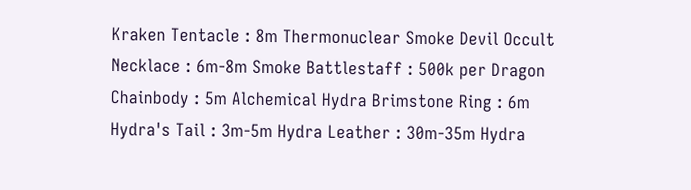Kraken Tentacle : 8m Thermonuclear Smoke Devil Occult Necklace : 6m-8m Smoke Battlestaff : 500k per Dragon Chainbody : 5m Alchemical Hydra Brimstone Ring : 6m Hydra's Tail : 3m-5m Hydra Leather : 30m-35m Hydra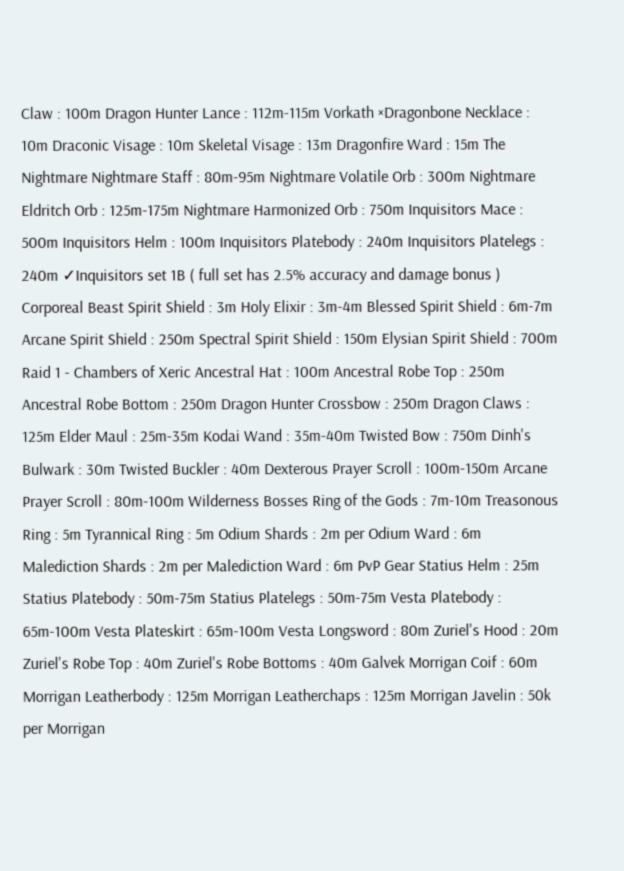Claw : 100m Dragon Hunter Lance : 112m-115m Vorkath ×Dragonbone Necklace : 10m Draconic Visage : 10m Skeletal Visage : 13m Dragonfire Ward : 15m The Nightmare Nightmare Staff : 80m-95m Nightmare Volatile Orb : 300m Nightmare Eldritch Orb : 125m-175m Nightmare Harmonized Orb : 750m Inquisitors Mace : 500m Inquisitors Helm : 100m Inquisitors Platebody : 240m Inquisitors Platelegs : 240m ✓Inquisitors set 1B ( full set has 2.5% accuracy and damage bonus ) Corporeal Beast Spirit Shield : 3m Holy Elixir : 3m-4m Blessed Spirit Shield : 6m-7m Arcane Spirit Shield : 250m Spectral Spirit Shield : 150m Elysian Spirit Shield : 700m Raid 1 - Chambers of Xeric Ancestral Hat : 100m Ancestral Robe Top : 250m Ancestral Robe Bottom : 250m Dragon Hunter Crossbow : 250m Dragon Claws : 125m Elder Maul : 25m-35m Kodai Wand : 35m-40m Twisted Bow : 750m Dinh's Bulwark : 30m Twisted Buckler : 40m Dexterous Prayer Scroll : 100m-150m Arcane Prayer Scroll : 80m-100m Wilderness Bosses Ring of the Gods : 7m-10m Treasonous Ring : 5m Tyrannical Ring : 5m Odium Shards : 2m per Odium Ward : 6m Malediction Shards : 2m per Malediction Ward : 6m PvP Gear Statius Helm : 25m Statius Platebody : 50m-75m Statius Platelegs : 50m-75m Vesta Platebody : 65m-100m Vesta Plateskirt : 65m-100m Vesta Longsword : 80m Zuriel's Hood : 20m Zuriel's Robe Top : 40m Zuriel's Robe Bottoms : 40m Galvek Morrigan Coif : 60m Morrigan Leatherbody : 125m Morrigan Leatherchaps : 125m Morrigan Javelin : 50k per Morrigan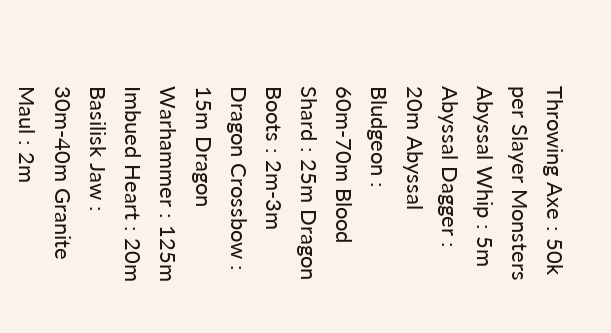Throwing Axe : 50k per Slayer Monsters Abyssal Whip : 5m Abyssal Dagger : 20m Abyssal Bludgeon : 60m-70m Blood Shard : 25m Dragon Boots : 2m-3m Dragon Crossbow : 15m Dragon Warhammer : 125m Imbued Heart : 20m Basilisk Jaw : 30m-40m Granite Maul : 2m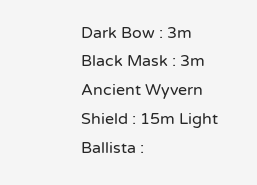Dark Bow : 3m Black Mask : 3m Ancient Wyvern Shield : 15m Light Ballista :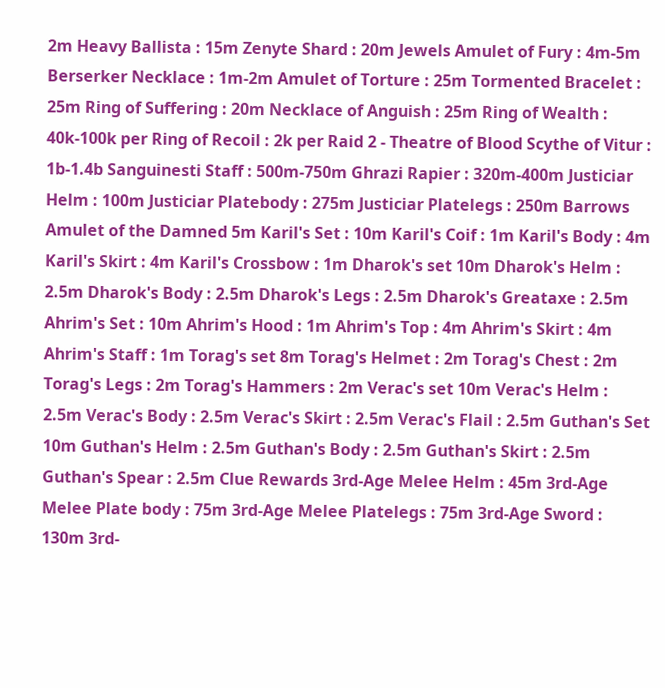2m Heavy Ballista : 15m Zenyte Shard : 20m Jewels Amulet of Fury : 4m-5m Berserker Necklace : 1m-2m Amulet of Torture : 25m Tormented Bracelet : 25m Ring of Suffering : 20m Necklace of Anguish : 25m Ring of Wealth : 40k-100k per Ring of Recoil : 2k per Raid 2 - Theatre of Blood Scythe of Vitur : 1b-1.4b Sanguinesti Staff : 500m-750m Ghrazi Rapier : 320m-400m Justiciar Helm : 100m Justiciar Platebody : 275m Justiciar Platelegs : 250m Barrows Amulet of the Damned 5m Karil's Set : 10m Karil's Coif : 1m Karil's Body : 4m Karil's Skirt : 4m Karil's Crossbow : 1m Dharok's set 10m Dharok's Helm : 2.5m Dharok's Body : 2.5m Dharok's Legs : 2.5m Dharok's Greataxe : 2.5m Ahrim's Set : 10m Ahrim's Hood : 1m Ahrim's Top : 4m Ahrim's Skirt : 4m Ahrim's Staff : 1m Torag's set 8m Torag's Helmet : 2m Torag's Chest : 2m Torag's Legs : 2m Torag's Hammers : 2m Verac's set 10m Verac's Helm : 2.5m Verac's Body : 2.5m Verac's Skirt : 2.5m Verac's Flail : 2.5m Guthan's Set 10m Guthan's Helm : 2.5m Guthan's Body : 2.5m Guthan's Skirt : 2.5m Guthan's Spear : 2.5m Clue Rewards 3rd-Age Melee Helm : 45m 3rd-Age Melee Plate body : 75m 3rd-Age Melee Platelegs : 75m 3rd-Age Sword : 130m 3rd-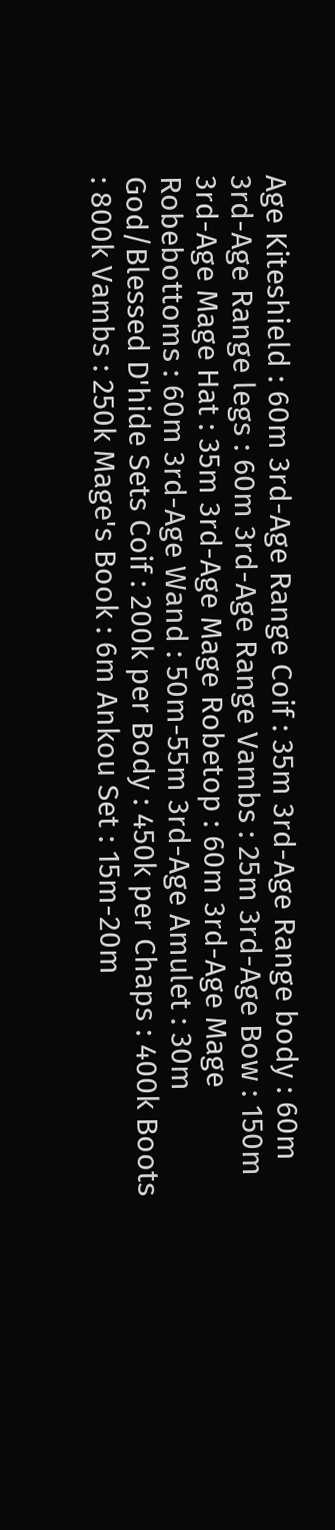Age Kiteshield : 60m 3rd-Age Range Coif : 35m 3rd-Age Range body : 60m 3rd-Age Range legs : 60m 3rd-Age Range Vambs : 25m 3rd-Age Bow : 150m 3rd-Age Mage Hat : 35m 3rd-Age Mage Robetop : 60m 3rd-Age Mage Robebottoms : 60m 3rd-Age Wand : 50m-55m 3rd-Age Amulet : 30m God/Blessed D'hide Sets Coif : 200k per Body : 450k per Chaps : 400k Boots : 800k Vambs : 250k Mage's Book : 6m Ankou Set : 15m-20m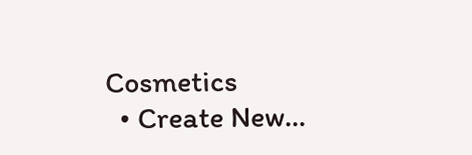Cosmetics
  • Create New...